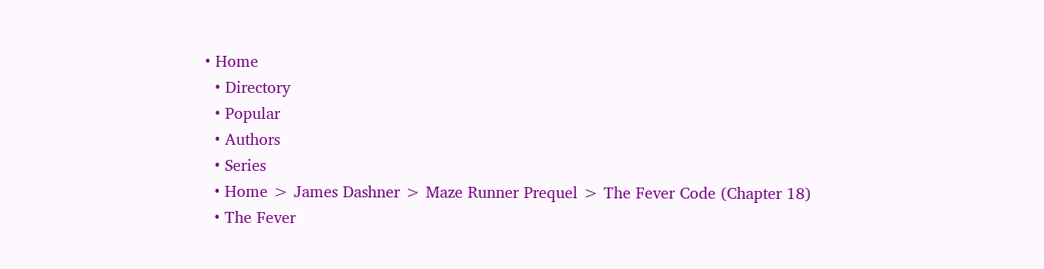• Home
  • Directory
  • Popular
  • Authors
  • Series
  • Home > James Dashner > Maze Runner Prequel > The Fever Code (Chapter 18)
  • The Fever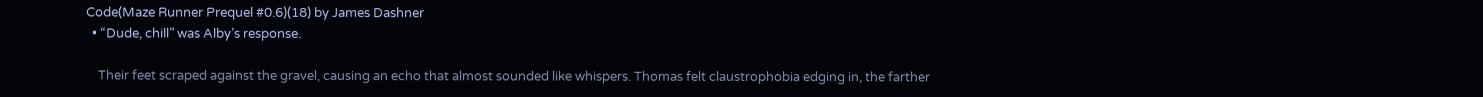Code(Maze Runner Prequel #0.6)(18) by James Dashner
  • “Dude, chill” was Alby’s response.

    Their feet scraped against the gravel, causing an echo that almost sounded like whispers. Thomas felt claustrophobia edging in, the farther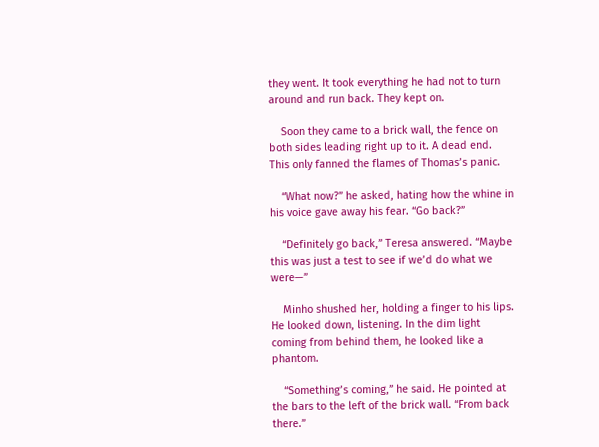they went. It took everything he had not to turn around and run back. They kept on.

    Soon they came to a brick wall, the fence on both sides leading right up to it. A dead end. This only fanned the flames of Thomas’s panic.

    “What now?” he asked, hating how the whine in his voice gave away his fear. “Go back?”

    “Definitely go back,” Teresa answered. “Maybe this was just a test to see if we’d do what we were—”

    Minho shushed her, holding a finger to his lips. He looked down, listening. In the dim light coming from behind them, he looked like a phantom.

    “Something’s coming,” he said. He pointed at the bars to the left of the brick wall. “From back there.”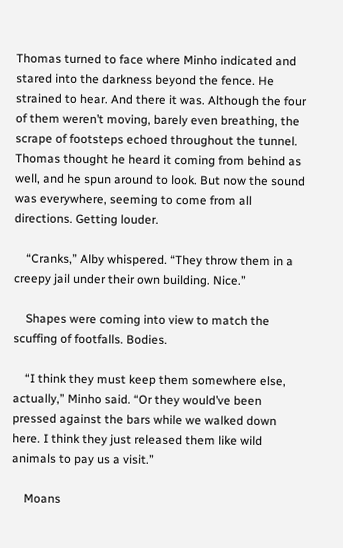Thomas turned to face where Minho indicated and stared into the darkness beyond the fence. He strained to hear. And there it was. Although the four of them weren’t moving, barely even breathing, the scrape of footsteps echoed throughout the tunnel. Thomas thought he heard it coming from behind as well, and he spun around to look. But now the sound was everywhere, seeming to come from all directions. Getting louder.

    “Cranks,” Alby whispered. “They throw them in a creepy jail under their own building. Nice.”

    Shapes were coming into view to match the scuffing of footfalls. Bodies.

    “I think they must keep them somewhere else, actually,” Minho said. “Or they would’ve been pressed against the bars while we walked down here. I think they just released them like wild animals to pay us a visit.”

    Moans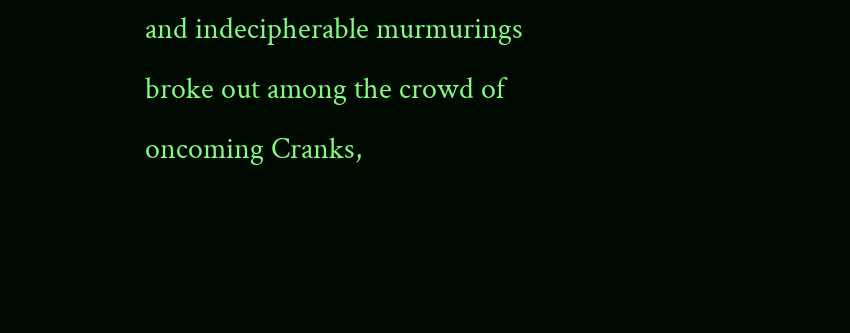and indecipherable murmurings broke out among the crowd of oncoming Cranks,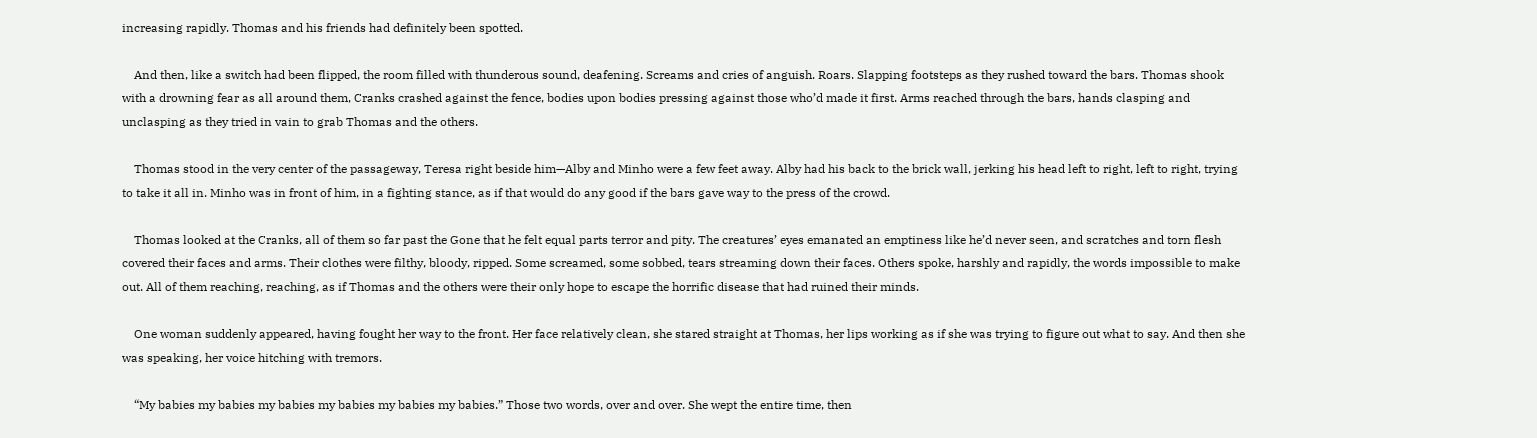increasing rapidly. Thomas and his friends had definitely been spotted.

    And then, like a switch had been flipped, the room filled with thunderous sound, deafening. Screams and cries of anguish. Roars. Slapping footsteps as they rushed toward the bars. Thomas shook with a drowning fear as all around them, Cranks crashed against the fence, bodies upon bodies pressing against those who’d made it first. Arms reached through the bars, hands clasping and unclasping as they tried in vain to grab Thomas and the others.

    Thomas stood in the very center of the passageway, Teresa right beside him—Alby and Minho were a few feet away. Alby had his back to the brick wall, jerking his head left to right, left to right, trying to take it all in. Minho was in front of him, in a fighting stance, as if that would do any good if the bars gave way to the press of the crowd.

    Thomas looked at the Cranks, all of them so far past the Gone that he felt equal parts terror and pity. The creatures’ eyes emanated an emptiness like he’d never seen, and scratches and torn flesh covered their faces and arms. Their clothes were filthy, bloody, ripped. Some screamed, some sobbed, tears streaming down their faces. Others spoke, harshly and rapidly, the words impossible to make out. All of them reaching, reaching, as if Thomas and the others were their only hope to escape the horrific disease that had ruined their minds.

    One woman suddenly appeared, having fought her way to the front. Her face relatively clean, she stared straight at Thomas, her lips working as if she was trying to figure out what to say. And then she was speaking, her voice hitching with tremors.

    “My babies my babies my babies my babies my babies my babies.” Those two words, over and over. She wept the entire time, then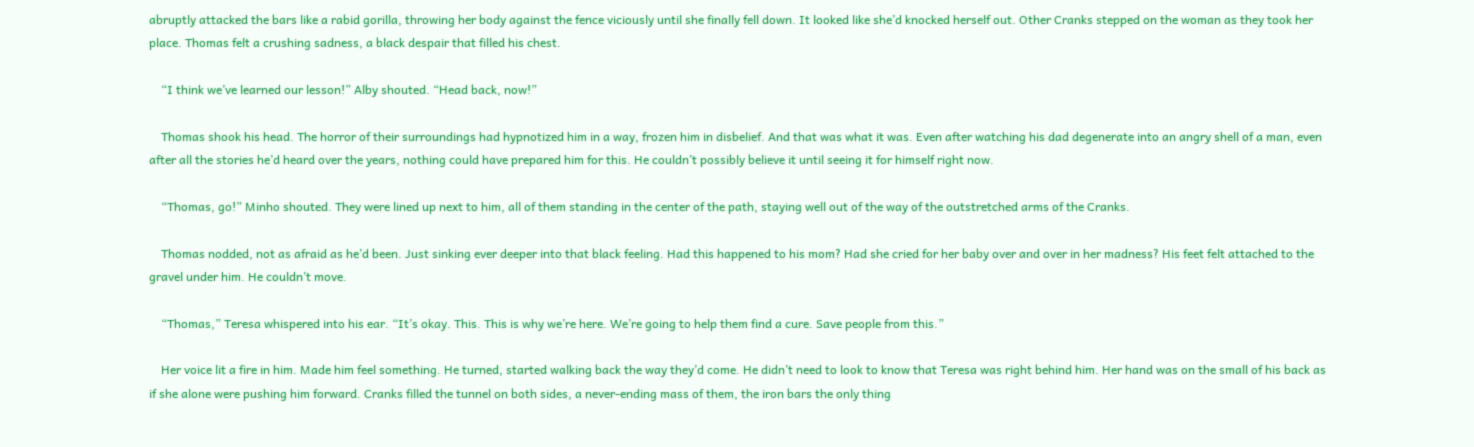abruptly attacked the bars like a rabid gorilla, throwing her body against the fence viciously until she finally fell down. It looked like she’d knocked herself out. Other Cranks stepped on the woman as they took her place. Thomas felt a crushing sadness, a black despair that filled his chest.

    “I think we’ve learned our lesson!” Alby shouted. “Head back, now!”

    Thomas shook his head. The horror of their surroundings had hypnotized him in a way, frozen him in disbelief. And that was what it was. Even after watching his dad degenerate into an angry shell of a man, even after all the stories he’d heard over the years, nothing could have prepared him for this. He couldn’t possibly believe it until seeing it for himself right now.

    “Thomas, go!” Minho shouted. They were lined up next to him, all of them standing in the center of the path, staying well out of the way of the outstretched arms of the Cranks.

    Thomas nodded, not as afraid as he’d been. Just sinking ever deeper into that black feeling. Had this happened to his mom? Had she cried for her baby over and over in her madness? His feet felt attached to the gravel under him. He couldn’t move.

    “Thomas,” Teresa whispered into his ear. “It’s okay. This. This is why we’re here. We’re going to help them find a cure. Save people from this.”

    Her voice lit a fire in him. Made him feel something. He turned, started walking back the way they’d come. He didn’t need to look to know that Teresa was right behind him. Her hand was on the small of his back as if she alone were pushing him forward. Cranks filled the tunnel on both sides, a never-ending mass of them, the iron bars the only thing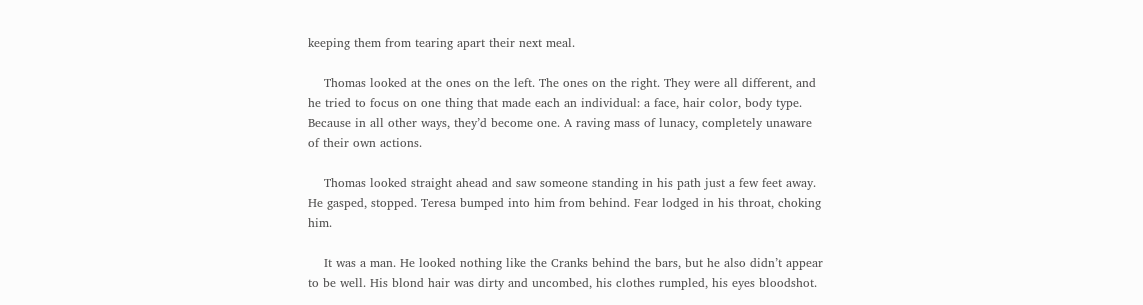keeping them from tearing apart their next meal.

    Thomas looked at the ones on the left. The ones on the right. They were all different, and he tried to focus on one thing that made each an individual: a face, hair color, body type. Because in all other ways, they’d become one. A raving mass of lunacy, completely unaware of their own actions.

    Thomas looked straight ahead and saw someone standing in his path just a few feet away. He gasped, stopped. Teresa bumped into him from behind. Fear lodged in his throat, choking him.

    It was a man. He looked nothing like the Cranks behind the bars, but he also didn’t appear to be well. His blond hair was dirty and uncombed, his clothes rumpled, his eyes bloodshot.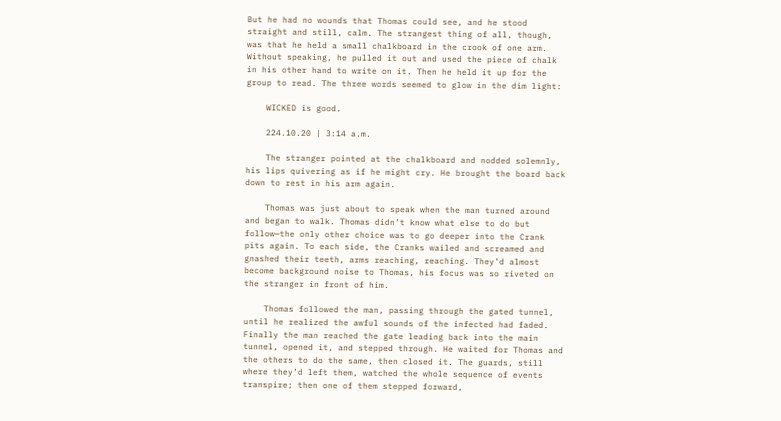But he had no wounds that Thomas could see, and he stood straight and still, calm. The strangest thing of all, though, was that he held a small chalkboard in the crook of one arm. Without speaking, he pulled it out and used the piece of chalk in his other hand to write on it. Then he held it up for the group to read. The three words seemed to glow in the dim light:

    WICKED is good.

    224.10.20 | 3:14 a.m.

    The stranger pointed at the chalkboard and nodded solemnly, his lips quivering as if he might cry. He brought the board back down to rest in his arm again.

    Thomas was just about to speak when the man turned around and began to walk. Thomas didn’t know what else to do but follow—the only other choice was to go deeper into the Crank pits again. To each side, the Cranks wailed and screamed and gnashed their teeth, arms reaching, reaching. They’d almost become background noise to Thomas, his focus was so riveted on the stranger in front of him.

    Thomas followed the man, passing through the gated tunnel, until he realized the awful sounds of the infected had faded. Finally the man reached the gate leading back into the main tunnel, opened it, and stepped through. He waited for Thomas and the others to do the same, then closed it. The guards, still where they’d left them, watched the whole sequence of events transpire; then one of them stepped forward,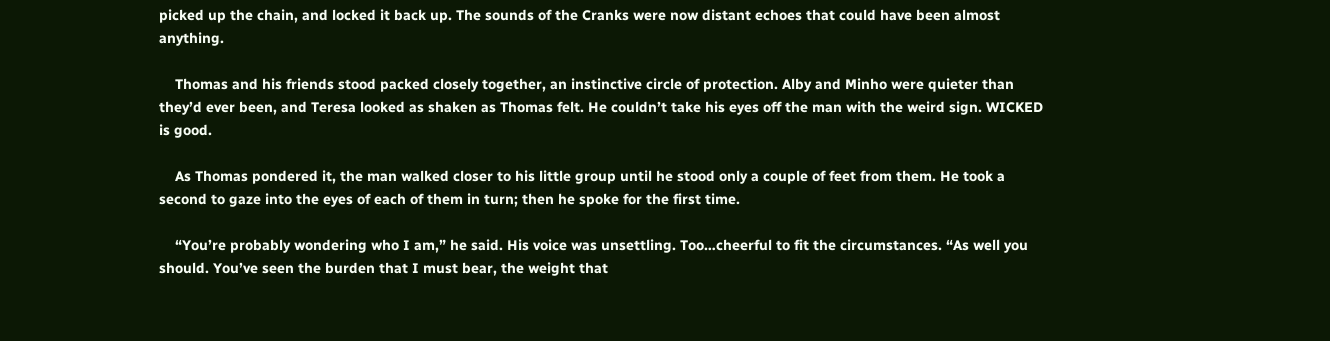picked up the chain, and locked it back up. The sounds of the Cranks were now distant echoes that could have been almost anything.

    Thomas and his friends stood packed closely together, an instinctive circle of protection. Alby and Minho were quieter than they’d ever been, and Teresa looked as shaken as Thomas felt. He couldn’t take his eyes off the man with the weird sign. WICKED is good.

    As Thomas pondered it, the man walked closer to his little group until he stood only a couple of feet from them. He took a second to gaze into the eyes of each of them in turn; then he spoke for the first time.

    “You’re probably wondering who I am,” he said. His voice was unsettling. Too…cheerful to fit the circumstances. “As well you should. You’ve seen the burden that I must bear, the weight that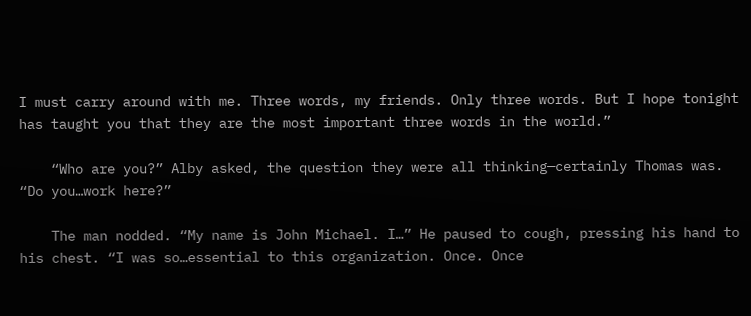I must carry around with me. Three words, my friends. Only three words. But I hope tonight has taught you that they are the most important three words in the world.”

    “Who are you?” Alby asked, the question they were all thinking—certainly Thomas was. “Do you…work here?”

    The man nodded. “My name is John Michael. I…” He paused to cough, pressing his hand to his chest. “I was so…essential to this organization. Once. Once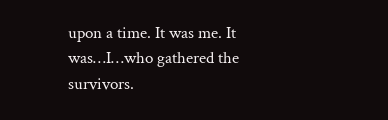upon a time. It was me. It was…I…who gathered the survivors.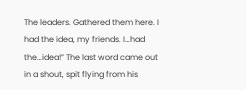The leaders. Gathered them here. I had the idea, my friends. I…had the…idea!” The last word came out in a shout, spit flying from his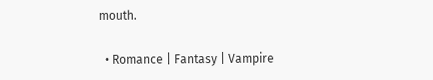mouth.

  • Romance | Fantasy | Vampire